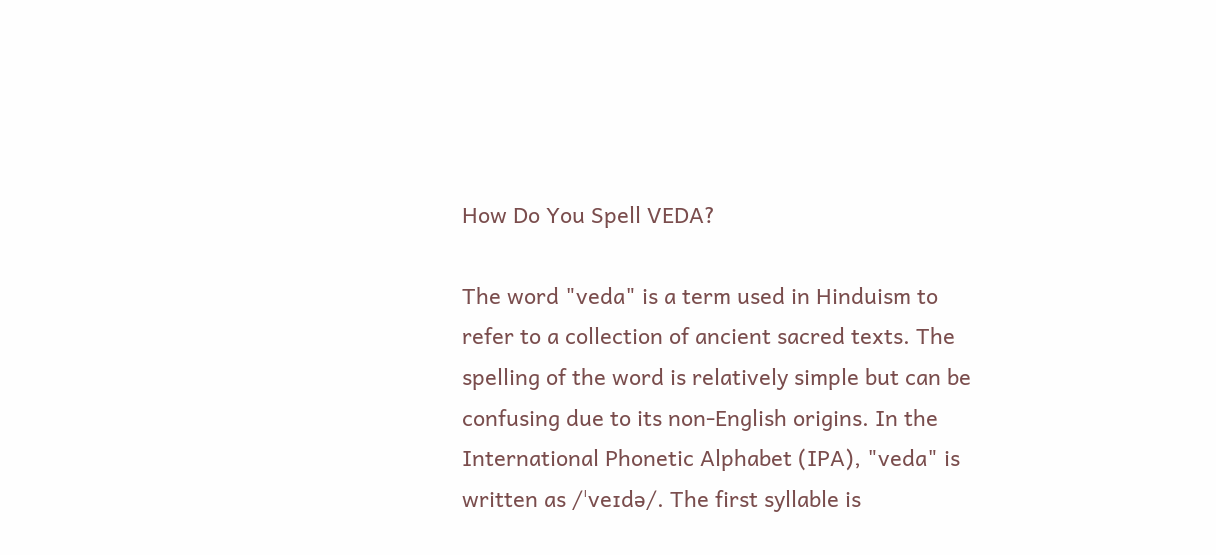How Do You Spell VEDA?

The word "veda" is a term used in Hinduism to refer to a collection of ancient sacred texts. The spelling of the word is relatively simple but can be confusing due to its non-English origins. In the International Phonetic Alphabet (IPA), "veda" is written as /ˈveɪdə/. The first syllable is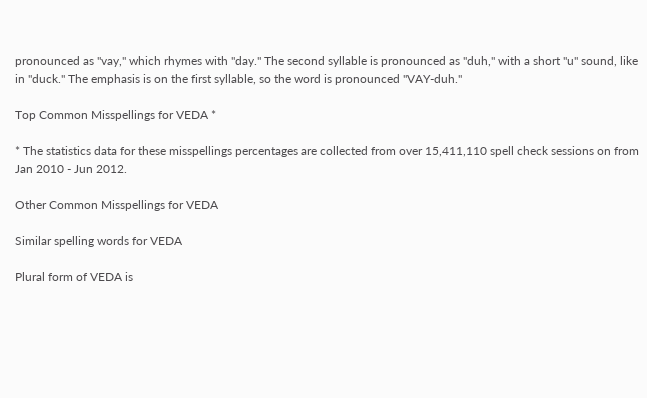pronounced as "vay," which rhymes with "day." The second syllable is pronounced as "duh," with a short "u" sound, like in "duck." The emphasis is on the first syllable, so the word is pronounced "VAY-duh."

Top Common Misspellings for VEDA *

* The statistics data for these misspellings percentages are collected from over 15,411,110 spell check sessions on from Jan 2010 - Jun 2012.

Other Common Misspellings for VEDA

Similar spelling words for VEDA

Plural form of VEDA is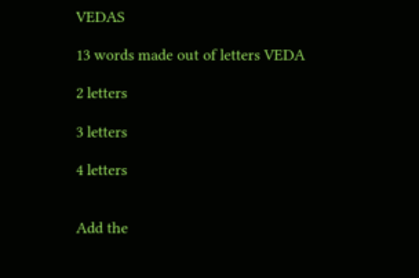VEDAS

13 words made out of letters VEDA

2 letters

3 letters

4 letters


Add the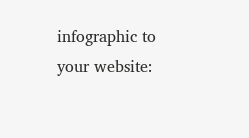infographic to your website: